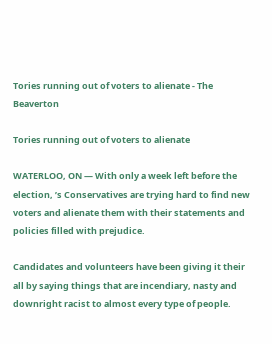Tories running out of voters to alienate - The Beaverton

Tories running out of voters to alienate

WATERLOO, ON — With only a week left before the election, ’s Conservatives are trying hard to find new voters and alienate them with their statements and policies filled with prejudice.

Candidates and volunteers have been giving it their all by saying things that are incendiary, nasty and downright racist to almost every type of people.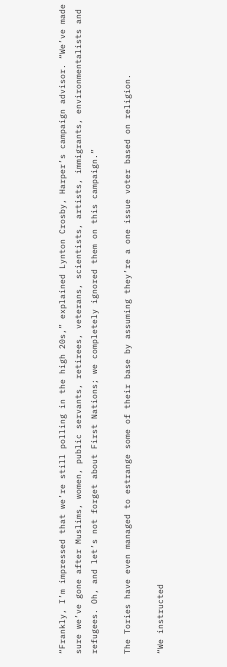“Frankly, I’m impressed that we’re still polling in the high 20s,” explained Lynton Crosby, Harper’s campaign advisor. “We’ve made sure we’ve gone after Muslims, women, public servants, retirees, veterans, scientists, artists, immigrants, environmentalists and refugees. Oh, and let’s not forget about First Nations; we completely ignored them on this campaign.”

The Tories have even managed to estrange some of their base by assuming they’re a one issue voter based on religion.

“We instructed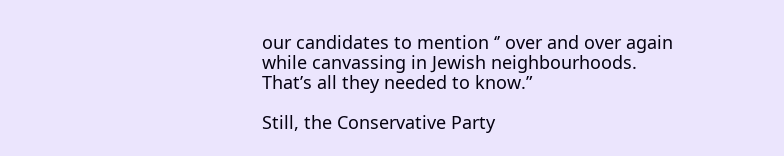our candidates to mention ‘’ over and over again while canvassing in Jewish neighbourhoods. That’s all they needed to know.”

Still, the Conservative Party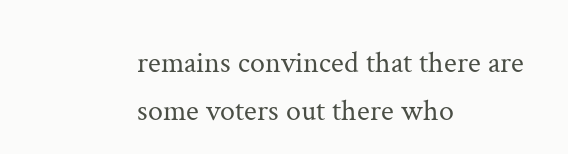remains convinced that there are some voters out there who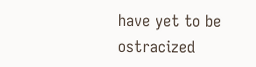have yet to be ostracized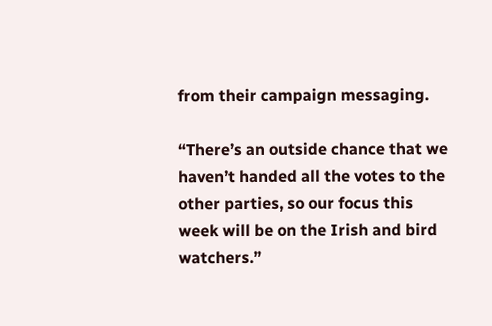from their campaign messaging.

“There’s an outside chance that we haven’t handed all the votes to the other parties, so our focus this week will be on the Irish and bird watchers.”